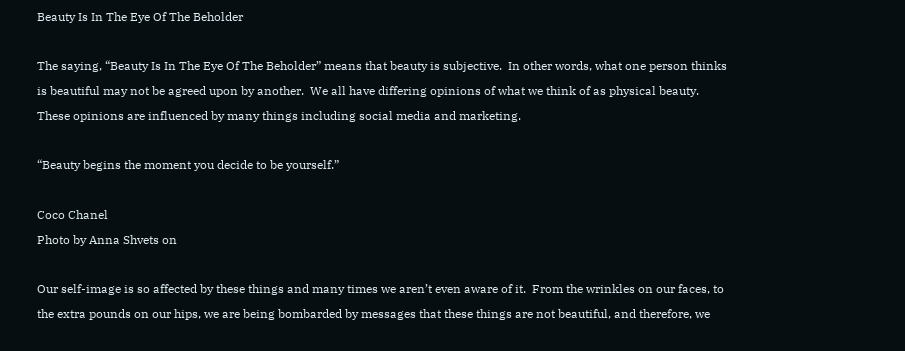Beauty Is In The Eye Of The Beholder

The saying, “Beauty Is In The Eye Of The Beholder” means that beauty is subjective.  In other words, what one person thinks is beautiful may not be agreed upon by another.  We all have differing opinions of what we think of as physical beauty.  These opinions are influenced by many things including social media and marketing.

“Beauty begins the moment you decide to be yourself.”

Coco Chanel
Photo by Anna Shvets on

Our self-image is so affected by these things and many times we aren’t even aware of it.  From the wrinkles on our faces, to the extra pounds on our hips, we are being bombarded by messages that these things are not beautiful, and therefore, we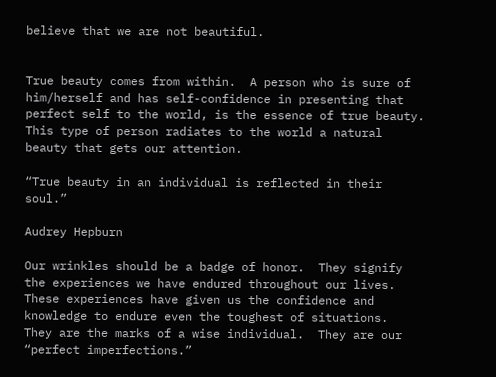believe that we are not beautiful.


True beauty comes from within.  A person who is sure of him/herself and has self-confidence in presenting that perfect self to the world, is the essence of true beauty.  This type of person radiates to the world a natural beauty that gets our attention.

“True beauty in an individual is reflected in their soul.”

Audrey Hepburn

Our wrinkles should be a badge of honor.  They signify the experiences we have endured throughout our lives.  These experiences have given us the confidence and knowledge to endure even the toughest of situations.  They are the marks of a wise individual.  They are our “perfect imperfections.”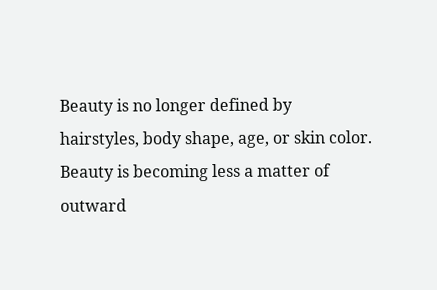Beauty is no longer defined by hairstyles, body shape, age, or skin color. Beauty is becoming less a matter of outward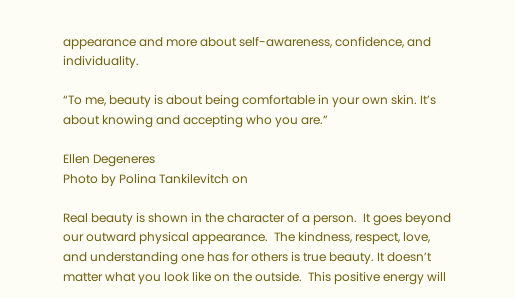appearance and more about self-awareness, confidence, and individuality.

“To me, beauty is about being comfortable in your own skin. It’s about knowing and accepting who you are.”

Ellen Degeneres
Photo by Polina Tankilevitch on

Real beauty is shown in the character of a person.  It goes beyond our outward physical appearance.  The kindness, respect, love, and understanding one has for others is true beauty. It doesn’t matter what you look like on the outside.  This positive energy will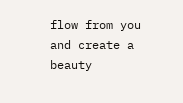flow from you and create a beauty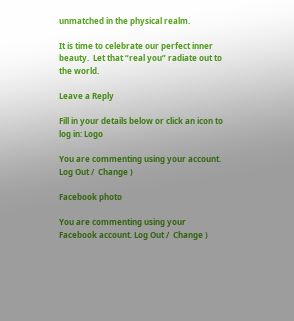unmatched in the physical realm.

It is time to celebrate our perfect inner beauty.  Let that “real you” radiate out to the world.

Leave a Reply

Fill in your details below or click an icon to log in: Logo

You are commenting using your account. Log Out /  Change )

Facebook photo

You are commenting using your Facebook account. Log Out /  Change )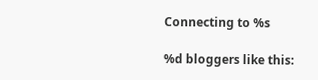Connecting to %s

%d bloggers like this: